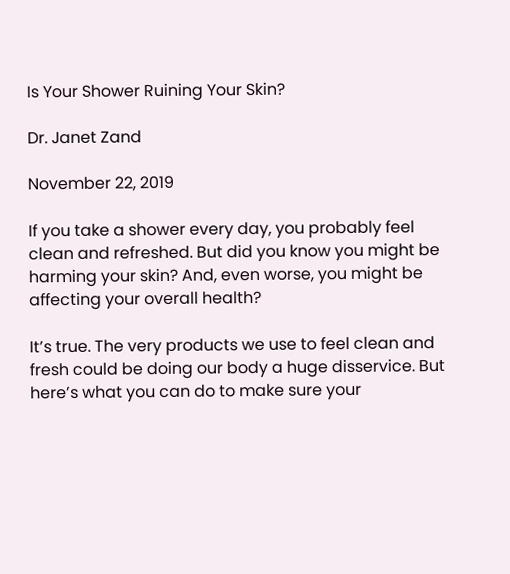Is Your Shower Ruining Your Skin?

Dr. Janet Zand

November 22, 2019

If you take a shower every day, you probably feel clean and refreshed. But did you know you might be harming your skin? And, even worse, you might be affecting your overall health?

It’s true. The very products we use to feel clean and fresh could be doing our body a huge disservice. But here’s what you can do to make sure your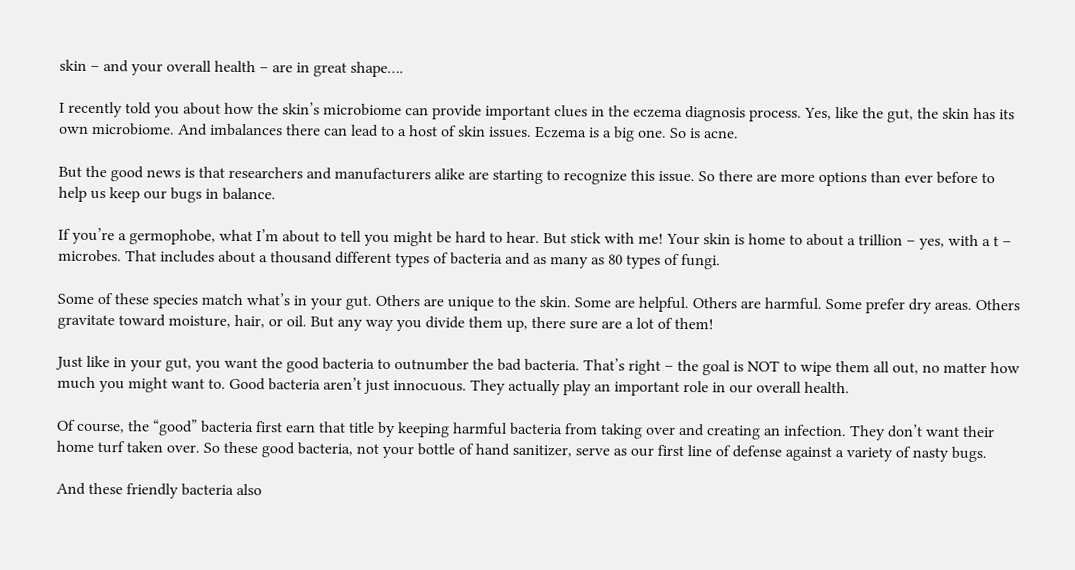skin – and your overall health – are in great shape….

I recently told you about how the skin’s microbiome can provide important clues in the eczema diagnosis process. Yes, like the gut, the skin has its own microbiome. And imbalances there can lead to a host of skin issues. Eczema is a big one. So is acne.

But the good news is that researchers and manufacturers alike are starting to recognize this issue. So there are more options than ever before to help us keep our bugs in balance.

If you’re a germophobe, what I’m about to tell you might be hard to hear. But stick with me! Your skin is home to about a trillion – yes, with a t – microbes. That includes about a thousand different types of bacteria and as many as 80 types of fungi.

Some of these species match what’s in your gut. Others are unique to the skin. Some are helpful. Others are harmful. Some prefer dry areas. Others gravitate toward moisture, hair, or oil. But any way you divide them up, there sure are a lot of them!

Just like in your gut, you want the good bacteria to outnumber the bad bacteria. That’s right – the goal is NOT to wipe them all out, no matter how much you might want to. Good bacteria aren’t just innocuous. They actually play an important role in our overall health.

Of course, the “good” bacteria first earn that title by keeping harmful bacteria from taking over and creating an infection. They don’t want their home turf taken over. So these good bacteria, not your bottle of hand sanitizer, serve as our first line of defense against a variety of nasty bugs.

And these friendly bacteria also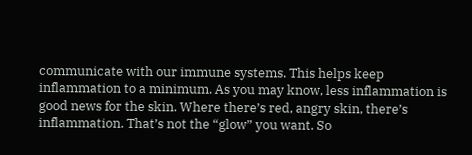communicate with our immune systems. This helps keep inflammation to a minimum. As you may know, less inflammation is good news for the skin. Where there’s red, angry skin, there’s inflammation. That’s not the “glow” you want. So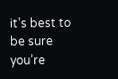it’s best to be sure you’re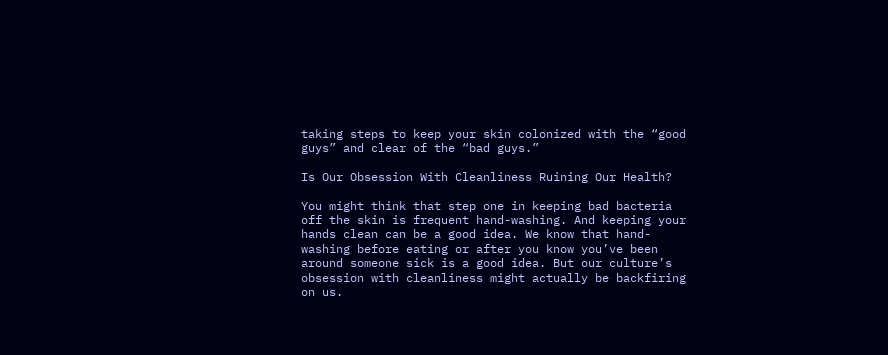taking steps to keep your skin colonized with the “good guys” and clear of the “bad guys.”

Is Our Obsession With Cleanliness Ruining Our Health?

You might think that step one in keeping bad bacteria off the skin is frequent hand-washing. And keeping your hands clean can be a good idea. We know that hand-washing before eating or after you know you’ve been around someone sick is a good idea. But our culture’s obsession with cleanliness might actually be backfiring on us.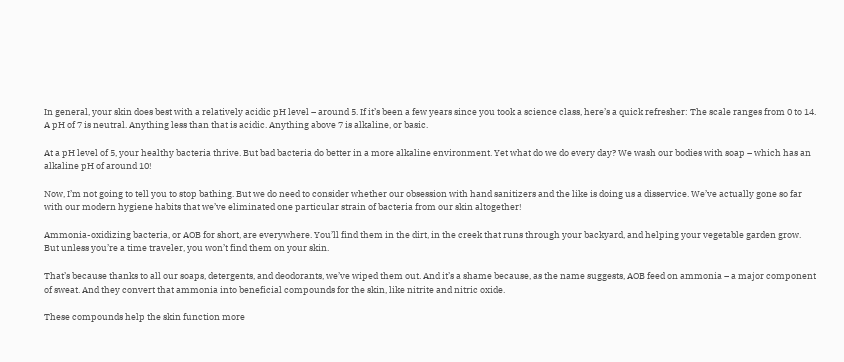In general, your skin does best with a relatively acidic pH level – around 5. If it’s been a few years since you took a science class, here’s a quick refresher: The scale ranges from 0 to 14. A pH of 7 is neutral. Anything less than that is acidic. Anything above 7 is alkaline, or basic.

At a pH level of 5, your healthy bacteria thrive. But bad bacteria do better in a more alkaline environment. Yet what do we do every day? We wash our bodies with soap – which has an alkaline pH of around 10!

Now, I’m not going to tell you to stop bathing. But we do need to consider whether our obsession with hand sanitizers and the like is doing us a disservice. We’ve actually gone so far with our modern hygiene habits that we’ve eliminated one particular strain of bacteria from our skin altogether!

Ammonia-oxidizing bacteria, or AOB for short, are everywhere. You’ll find them in the dirt, in the creek that runs through your backyard, and helping your vegetable garden grow. But unless you’re a time traveler, you won’t find them on your skin.

That’s because thanks to all our soaps, detergents, and deodorants, we’ve wiped them out. And it’s a shame because, as the name suggests, AOB feed on ammonia – a major component of sweat. And they convert that ammonia into beneficial compounds for the skin, like nitrite and nitric oxide.

These compounds help the skin function more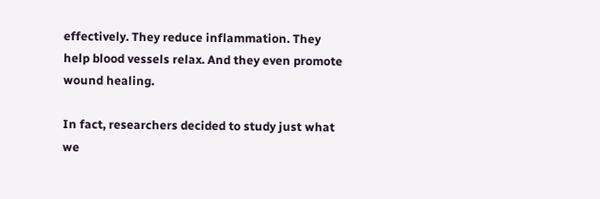effectively. They reduce inflammation. They help blood vessels relax. And they even promote wound healing.

In fact, researchers decided to study just what we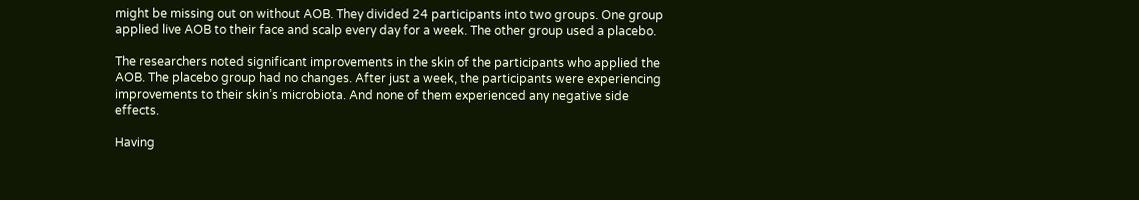might be missing out on without AOB. They divided 24 participants into two groups. One group applied live AOB to their face and scalp every day for a week. The other group used a placebo.

The researchers noted significant improvements in the skin of the participants who applied the AOB. The placebo group had no changes. After just a week, the participants were experiencing improvements to their skin’s microbiota. And none of them experienced any negative side effects.

Having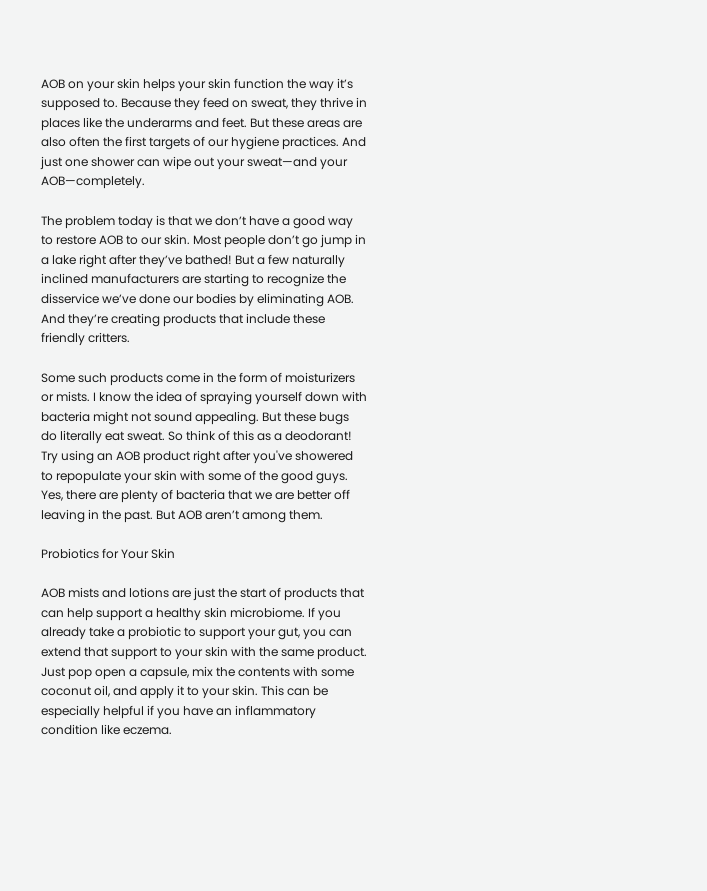AOB on your skin helps your skin function the way it’s supposed to. Because they feed on sweat, they thrive in places like the underarms and feet. But these areas are also often the first targets of our hygiene practices. And just one shower can wipe out your sweat—and your AOB—completely.

The problem today is that we don’t have a good way to restore AOB to our skin. Most people don’t go jump in a lake right after they’ve bathed! But a few naturally inclined manufacturers are starting to recognize the disservice we’ve done our bodies by eliminating AOB. And they’re creating products that include these friendly critters.

Some such products come in the form of moisturizers or mists. I know the idea of spraying yourself down with bacteria might not sound appealing. But these bugs do literally eat sweat. So think of this as a deodorant! Try using an AOB product right after you've showered to repopulate your skin with some of the good guys. Yes, there are plenty of bacteria that we are better off leaving in the past. But AOB aren’t among them.

Probiotics for Your Skin

AOB mists and lotions are just the start of products that can help support a healthy skin microbiome. If you already take a probiotic to support your gut, you can extend that support to your skin with the same product. Just pop open a capsule, mix the contents with some coconut oil, and apply it to your skin. This can be especially helpful if you have an inflammatory condition like eczema.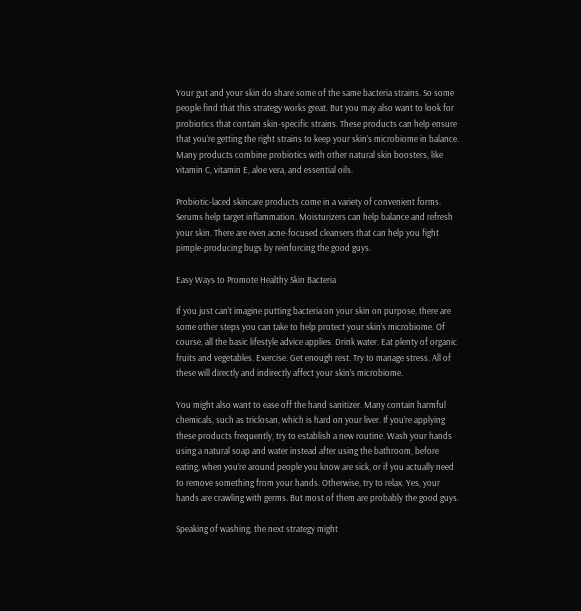Your gut and your skin do share some of the same bacteria strains. So some people find that this strategy works great. But you may also want to look for probiotics that contain skin-specific strains. These products can help ensure that you’re getting the right strains to keep your skin’s microbiome in balance. Many products combine probiotics with other natural skin boosters, like vitamin C, vitamin E, aloe vera, and essential oils.

Probiotic-laced skincare products come in a variety of convenient forms. Serums help target inflammation. Moisturizers can help balance and refresh your skin. There are even acne-focused cleansers that can help you fight pimple-producing bugs by reinforcing the good guys.

Easy Ways to Promote Healthy Skin Bacteria

If you just can’t imagine putting bacteria on your skin on purpose, there are some other steps you can take to help protect your skin’s microbiome. Of course, all the basic lifestyle advice applies. Drink water. Eat plenty of organic fruits and vegetables. Exercise. Get enough rest. Try to manage stress. All of these will directly and indirectly affect your skin’s microbiome.

You might also want to ease off the hand sanitizer. Many contain harmful chemicals, such as triclosan, which is hard on your liver. If you’re applying these products frequently, try to establish a new routine. Wash your hands using a natural soap and water instead after using the bathroom, before eating, when you’re around people you know are sick, or if you actually need to remove something from your hands. Otherwise, try to relax. Yes, your hands are crawling with germs. But most of them are probably the good guys.

Speaking of washing, the next strategy might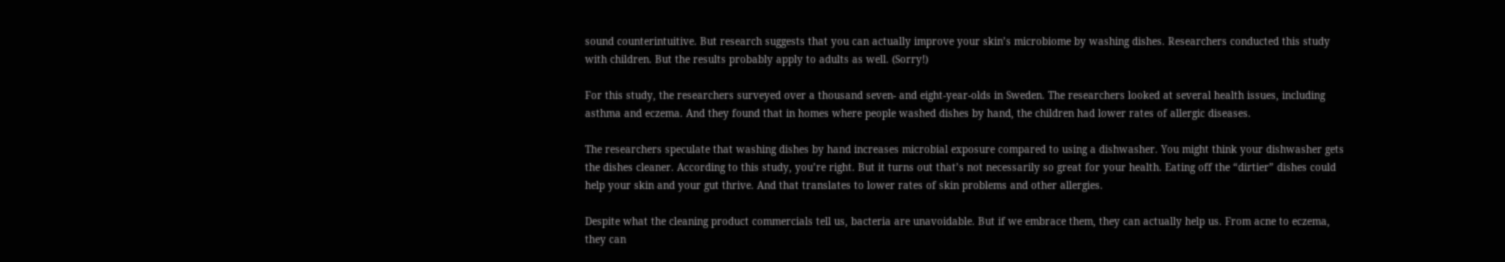sound counterintuitive. But research suggests that you can actually improve your skin’s microbiome by washing dishes. Researchers conducted this study with children. But the results probably apply to adults as well. (Sorry!)

For this study, the researchers surveyed over a thousand seven- and eight-year-olds in Sweden. The researchers looked at several health issues, including asthma and eczema. And they found that in homes where people washed dishes by hand, the children had lower rates of allergic diseases.

The researchers speculate that washing dishes by hand increases microbial exposure compared to using a dishwasher. You might think your dishwasher gets the dishes cleaner. According to this study, you’re right. But it turns out that’s not necessarily so great for your health. Eating off the “dirtier” dishes could help your skin and your gut thrive. And that translates to lower rates of skin problems and other allergies.

Despite what the cleaning product commercials tell us, bacteria are unavoidable. But if we embrace them, they can actually help us. From acne to eczema, they can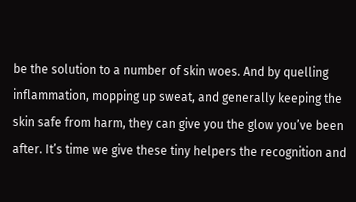be the solution to a number of skin woes. And by quelling inflammation, mopping up sweat, and generally keeping the skin safe from harm, they can give you the glow you’ve been after. It’s time we give these tiny helpers the recognition and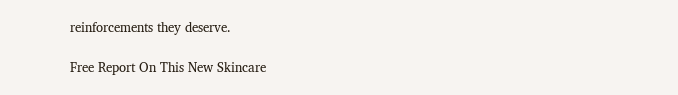reinforcements they deserve.

Free Report On This New Skincare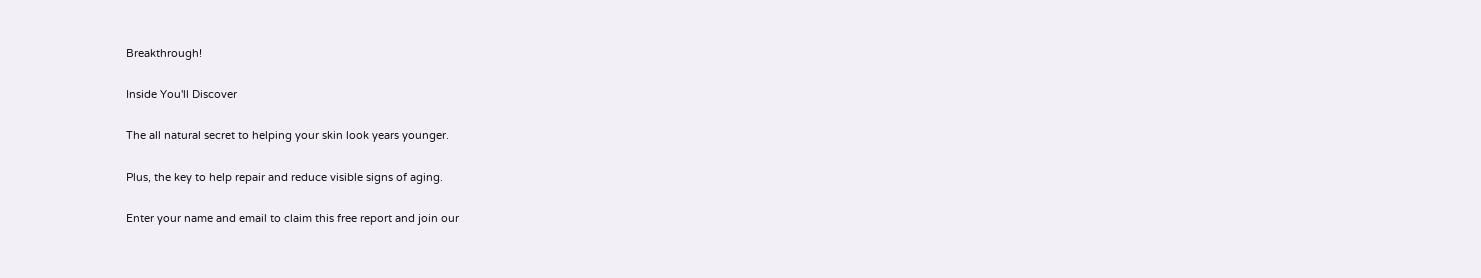Breakthrough!

Inside You'll Discover

The all natural secret to helping your skin look years younger.

Plus, the key to help repair and reduce visible signs of aging.

Enter your name and email to claim this free report and join our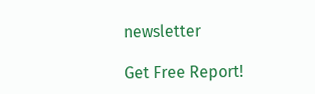newsletter

Get Free Report!